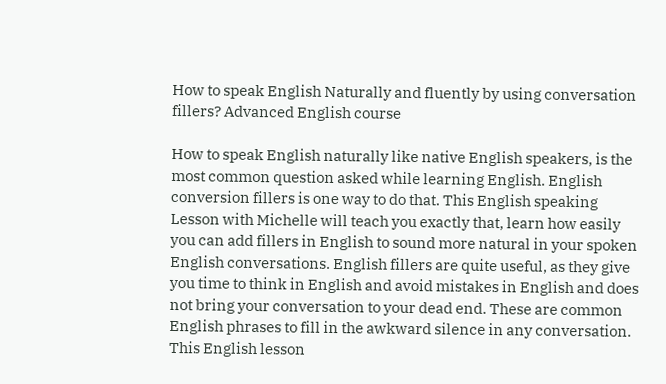How to speak English Naturally and fluently by using conversation fillers? Advanced English course

How to speak English naturally like native English speakers, is the most common question asked while learning English. English conversion fillers is one way to do that. This English speaking Lesson with Michelle will teach you exactly that, learn how easily you can add fillers in English to sound more natural in your spoken English conversations. English fillers are quite useful, as they give you time to think in English and avoid mistakes in English and does not bring your conversation to your dead end. These are common English phrases to fill in the awkward silence in any conversation. This English lesson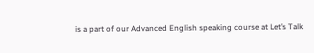is a part of our Advanced English speaking course at Let’s Talk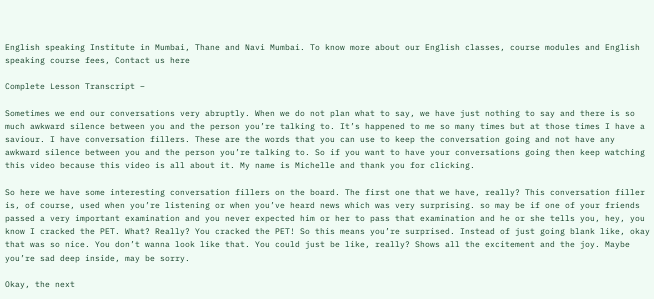English speaking Institute in Mumbai, Thane and Navi Mumbai. To know more about our English classes, course modules and English speaking course fees, Contact us here

Complete Lesson Transcript –

Sometimes we end our conversations very abruptly. When we do not plan what to say, we have just nothing to say and there is so much awkward silence between you and the person you’re talking to. It’s happened to me so many times but at those times I have a saviour. I have conversation fillers. These are the words that you can use to keep the conversation going and not have any awkward silence between you and the person you’re talking to. So if you want to have your conversations going then keep watching this video because this video is all about it. My name is Michelle and thank you for clicking.

So here we have some interesting conversation fillers on the board. The first one that we have, really? This conversation filler is, of course, used when you’re listening or when you’ve heard news which was very surprising. so may be if one of your friends passed a very important examination and you never expected him or her to pass that examination and he or she tells you, hey, you know I cracked the PET. What? Really? You cracked the PET! So this means you’re surprised. Instead of just going blank like, okay that was so nice. You don’t wanna look like that. You could just be like, really? Shows all the excitement and the joy. Maybe you’re sad deep inside, may be sorry.

Okay, the next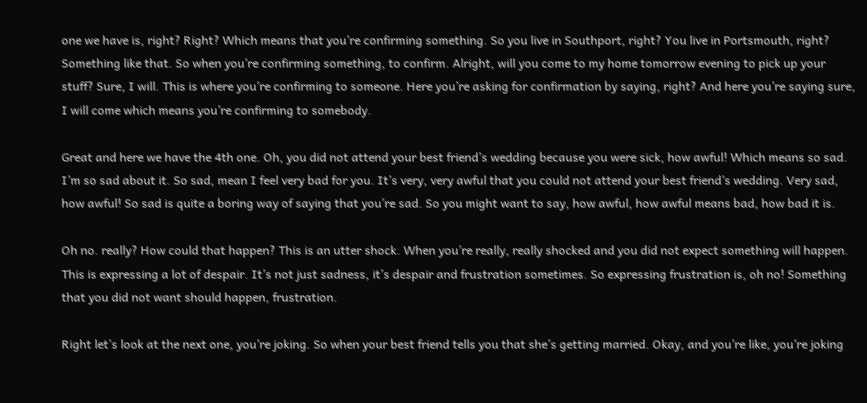one we have is, right? Right? Which means that you’re confirming something. So you live in Southport, right? You live in Portsmouth, right? Something like that. So when you’re confirming something, to confirm. Alright, will you come to my home tomorrow evening to pick up your stuff? Sure, I will. This is where you’re confirming to someone. Here you’re asking for confirmation by saying, right? And here you’re saying sure, I will come which means you’re confirming to somebody.

Great and here we have the 4th one. Oh, you did not attend your best friend’s wedding because you were sick, how awful! Which means so sad. I’m so sad about it. So sad, mean I feel very bad for you. It’s very, very awful that you could not attend your best friend’s wedding. Very sad, how awful! So sad is quite a boring way of saying that you’re sad. So you might want to say, how awful, how awful means bad, how bad it is.

Oh no. really? How could that happen? This is an utter shock. When you’re really, really shocked and you did not expect something will happen. This is expressing a lot of despair. It’s not just sadness, it’s despair and frustration sometimes. So expressing frustration is, oh no! Something that you did not want should happen, frustration.

Right let’s look at the next one, you’re joking. So when your best friend tells you that she’s getting married. Okay, and you’re like, you’re joking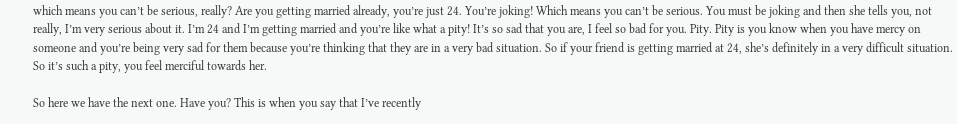which means you can’t be serious, really? Are you getting married already, you’re just 24. You’re joking! Which means you can’t be serious. You must be joking and then she tells you, not really, I’m very serious about it. I’m 24 and I’m getting married and you’re like what a pity! It’s so sad that you are, I feel so bad for you. Pity. Pity is you know when you have mercy on someone and you’re being very sad for them because you’re thinking that they are in a very bad situation. So if your friend is getting married at 24, she’s definitely in a very difficult situation. So it’s such a pity, you feel merciful towards her.

So here we have the next one. Have you? This is when you say that I’ve recently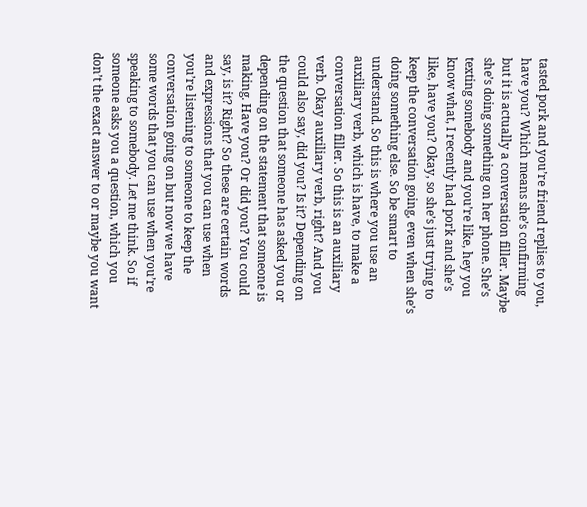tasted pork and you’re friend replies to you, have you? Which means she’s confirming but it is actually a conversation filler. Maybe she’s doing something on her phone. She’s texting somebody and you’re like, hey you know what, I recently had pork and she’s like, have you? Okay, so she’s just trying to keep the conversation going, even when she’s doing something else. So be smart to understand. So this is where you use an auxiliary verb, which is have, to make a conversation filler. So this is an auxiliary verb. Okay auxiliary verb, right? And you could also say, did you? Is it? Depending on the question that someone has asked you or depending on the statement that someone is making. Have you? Or did you? You could say, is it? Right? So these are certain words and expressions that you can use when you’re listening to someone to keep the conversation going on but now we have some words that you can use when you’re speaking to somebody. Let me think. So if someone asks you a question, which you don’t the exact answer to or maybe you want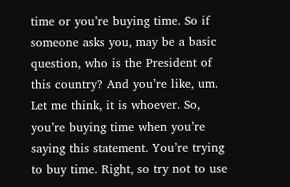time or you’re buying time. So if someone asks you, may be a basic question, who is the President of this country? And you’re like, um. Let me think, it is whoever. So, you’re buying time when you’re saying this statement. You’re trying to buy time. Right, so try not to use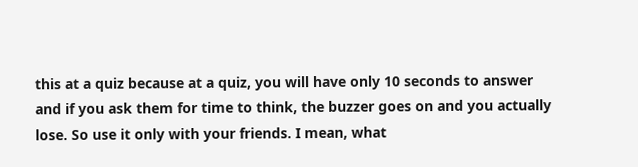this at a quiz because at a quiz, you will have only 10 seconds to answer and if you ask them for time to think, the buzzer goes on and you actually lose. So use it only with your friends. I mean, what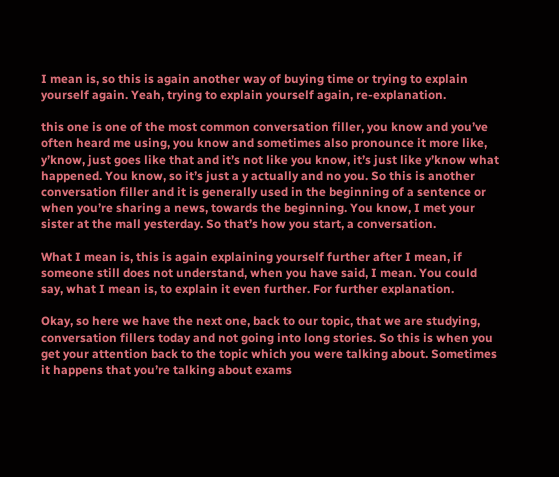I mean is, so this is again another way of buying time or trying to explain yourself again. Yeah, trying to explain yourself again, re-explanation.

this one is one of the most common conversation filler, you know and you’ve often heard me using, you know and sometimes also pronounce it more like, y’know, just goes like that and it’s not like you know, it’s just like y’know what happened. You know, so it’s just a y actually and no you. So this is another conversation filler and it is generally used in the beginning of a sentence or when you’re sharing a news, towards the beginning. You know, I met your sister at the mall yesterday. So that’s how you start, a conversation.

What I mean is, this is again explaining yourself further after I mean, if someone still does not understand, when you have said, I mean. You could say, what I mean is, to explain it even further. For further explanation.

Okay, so here we have the next one, back to our topic, that we are studying, conversation fillers today and not going into long stories. So this is when you get your attention back to the topic which you were talking about. Sometimes it happens that you’re talking about exams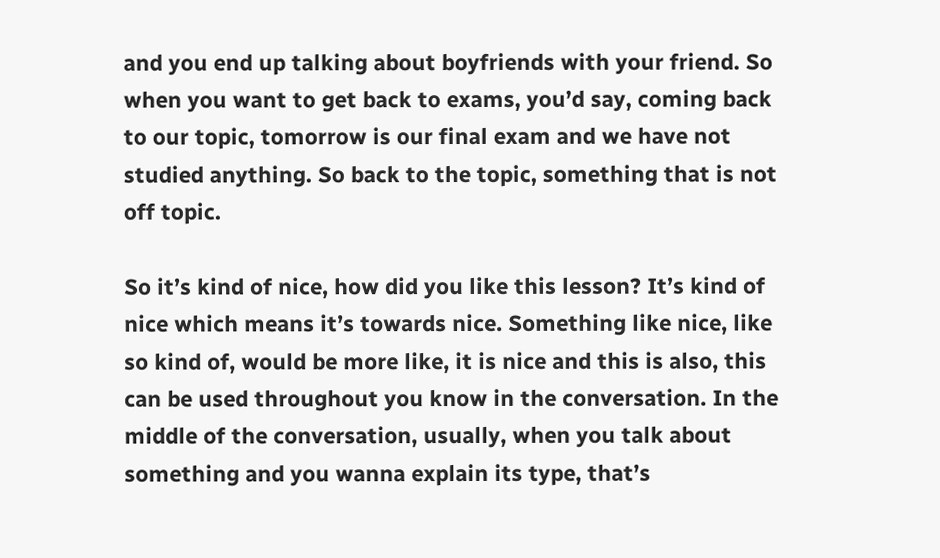and you end up talking about boyfriends with your friend. So when you want to get back to exams, you’d say, coming back to our topic, tomorrow is our final exam and we have not studied anything. So back to the topic, something that is not off topic.

So it’s kind of nice, how did you like this lesson? It’s kind of nice which means it’s towards nice. Something like nice, like so kind of, would be more like, it is nice and this is also, this can be used throughout you know in the conversation. In the middle of the conversation, usually, when you talk about something and you wanna explain its type, that’s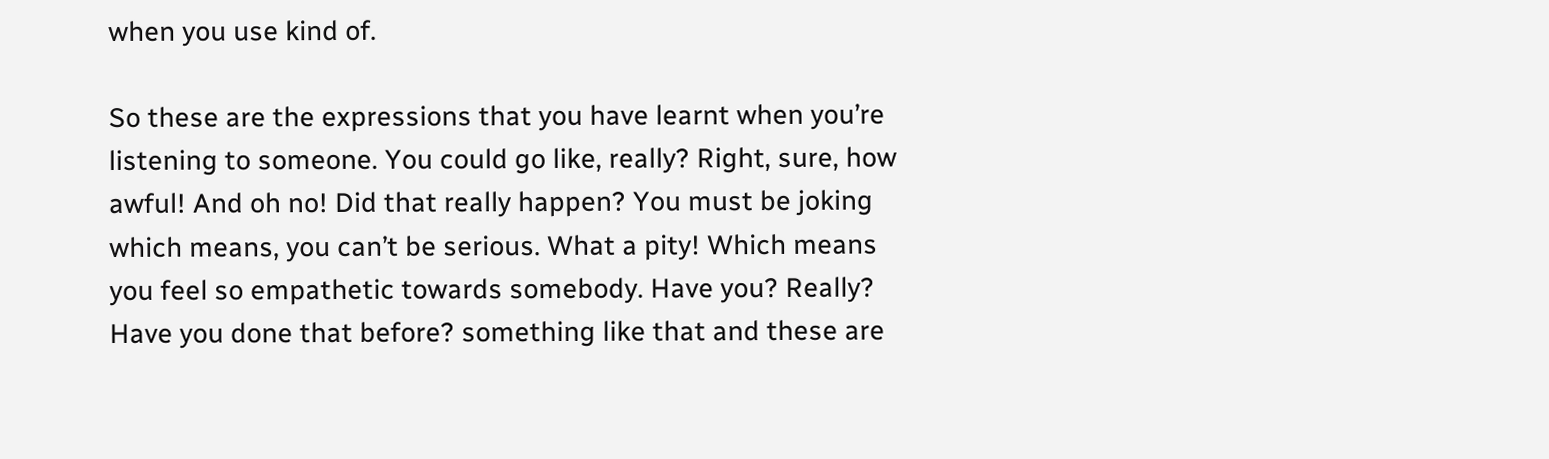when you use kind of.

So these are the expressions that you have learnt when you’re listening to someone. You could go like, really? Right, sure, how awful! And oh no! Did that really happen? You must be joking which means, you can’t be serious. What a pity! Which means you feel so empathetic towards somebody. Have you? Really? Have you done that before? something like that and these are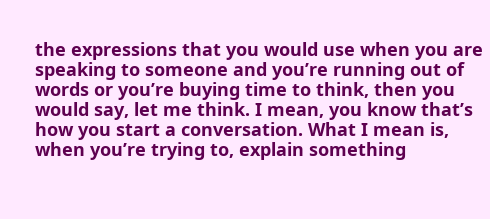the expressions that you would use when you are speaking to someone and you’re running out of words or you’re buying time to think, then you would say, let me think. I mean, you know that’s how you start a conversation. What I mean is, when you’re trying to, explain something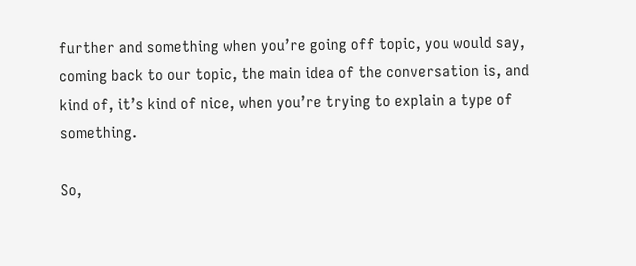further and something when you’re going off topic, you would say, coming back to our topic, the main idea of the conversation is, and kind of, it’s kind of nice, when you’re trying to explain a type of something.

So,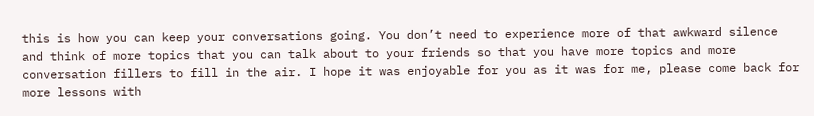this is how you can keep your conversations going. You don’t need to experience more of that awkward silence and think of more topics that you can talk about to your friends so that you have more topics and more conversation fillers to fill in the air. I hope it was enjoyable for you as it was for me, please come back for more lessons with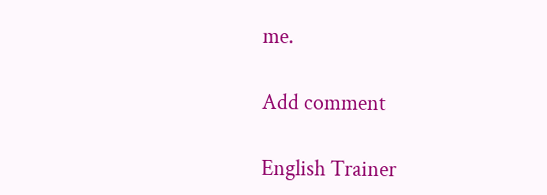me.

Add comment

English Trainer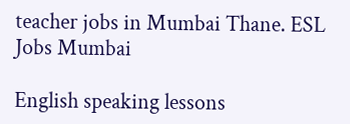teacher jobs in Mumbai Thane. ESL Jobs Mumbai

English speaking lessons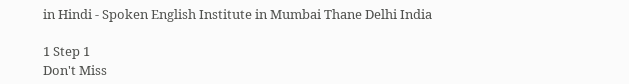in Hindi - Spoken English Institute in Mumbai Thane Delhi India

1 Step 1
Don't Miss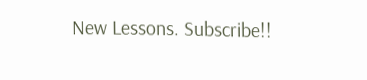New Lessons. Subscribe!!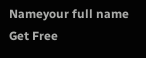Nameyour full name
Get Free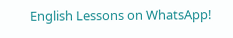English Lessons on WhatsApp!